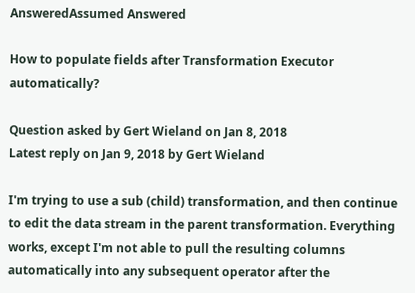AnsweredAssumed Answered

How to populate fields after Transformation Executor automatically?

Question asked by Gert Wieland on Jan 8, 2018
Latest reply on Jan 9, 2018 by Gert Wieland

I'm trying to use a sub (child) transformation, and then continue to edit the data stream in the parent transformation. Everything works, except I'm not able to pull the resulting columns automatically into any subsequent operator after the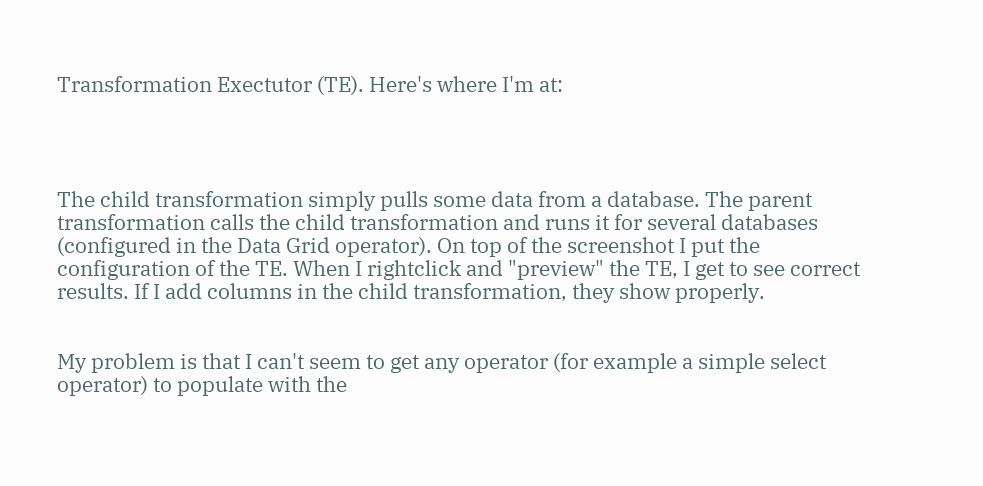Transformation Exectutor (TE). Here's where I'm at:




The child transformation simply pulls some data from a database. The parent transformation calls the child transformation and runs it for several databases (configured in the Data Grid operator). On top of the screenshot I put the configuration of the TE. When I rightclick and "preview" the TE, I get to see correct results. If I add columns in the child transformation, they show properly.


My problem is that I can't seem to get any operator (for example a simple select operator) to populate with the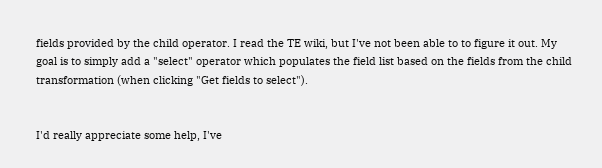fields provided by the child operator. I read the TE wiki, but I've not been able to to figure it out. My goal is to simply add a "select" operator which populates the field list based on the fields from the child transformation (when clicking "Get fields to select").


I'd really appreciate some help, I've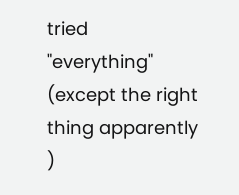tried "everything" (except the right thing apparently )